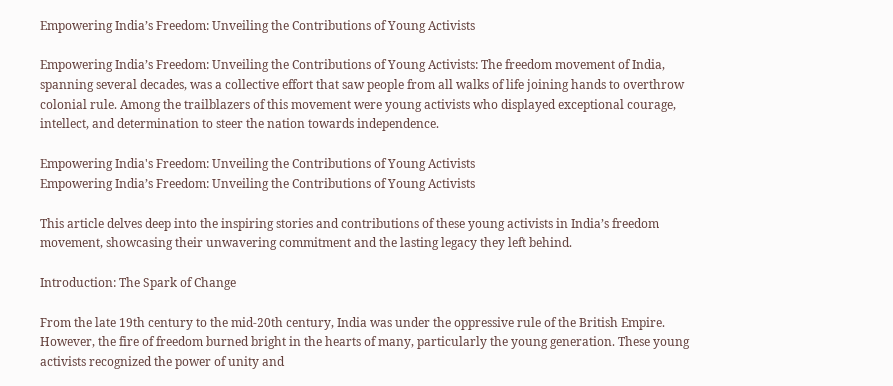Empowering India’s Freedom: Unveiling the Contributions of Young Activists

Empowering India’s Freedom: Unveiling the Contributions of Young Activists: The freedom movement of India, spanning several decades, was a collective effort that saw people from all walks of life joining hands to overthrow colonial rule. Among the trailblazers of this movement were young activists who displayed exceptional courage, intellect, and determination to steer the nation towards independence.

Empowering India's Freedom: Unveiling the Contributions of Young Activists
Empowering India’s Freedom: Unveiling the Contributions of Young Activists

This article delves deep into the inspiring stories and contributions of these young activists in India’s freedom movement, showcasing their unwavering commitment and the lasting legacy they left behind.

Introduction: The Spark of Change

From the late 19th century to the mid-20th century, India was under the oppressive rule of the British Empire. However, the fire of freedom burned bright in the hearts of many, particularly the young generation. These young activists recognized the power of unity and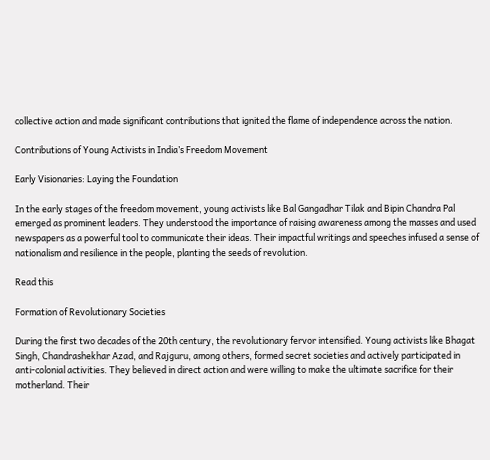collective action and made significant contributions that ignited the flame of independence across the nation.

Contributions of Young Activists in India’s Freedom Movement

Early Visionaries: Laying the Foundation

In the early stages of the freedom movement, young activists like Bal Gangadhar Tilak and Bipin Chandra Pal emerged as prominent leaders. They understood the importance of raising awareness among the masses and used newspapers as a powerful tool to communicate their ideas. Their impactful writings and speeches infused a sense of nationalism and resilience in the people, planting the seeds of revolution.

Read this

Formation of Revolutionary Societies

During the first two decades of the 20th century, the revolutionary fervor intensified. Young activists like Bhagat Singh, Chandrashekhar Azad, and Rajguru, among others, formed secret societies and actively participated in anti-colonial activities. They believed in direct action and were willing to make the ultimate sacrifice for their motherland. Their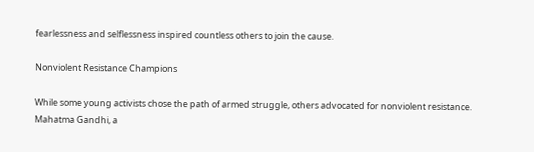fearlessness and selflessness inspired countless others to join the cause.

Nonviolent Resistance Champions

While some young activists chose the path of armed struggle, others advocated for nonviolent resistance. Mahatma Gandhi, a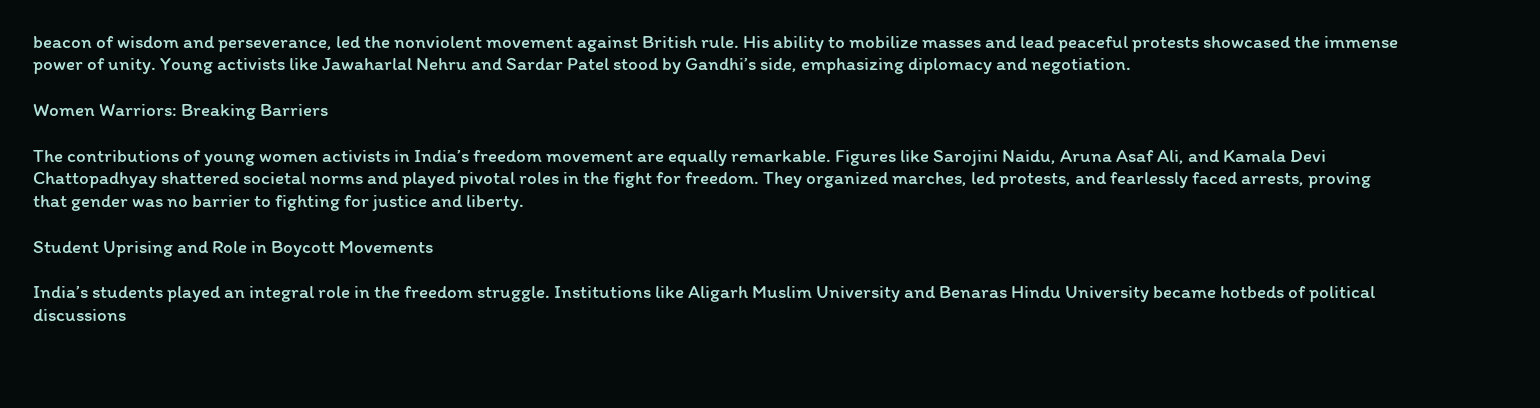beacon of wisdom and perseverance, led the nonviolent movement against British rule. His ability to mobilize masses and lead peaceful protests showcased the immense power of unity. Young activists like Jawaharlal Nehru and Sardar Patel stood by Gandhi’s side, emphasizing diplomacy and negotiation.

Women Warriors: Breaking Barriers

The contributions of young women activists in India’s freedom movement are equally remarkable. Figures like Sarojini Naidu, Aruna Asaf Ali, and Kamala Devi Chattopadhyay shattered societal norms and played pivotal roles in the fight for freedom. They organized marches, led protests, and fearlessly faced arrests, proving that gender was no barrier to fighting for justice and liberty.

Student Uprising and Role in Boycott Movements

India’s students played an integral role in the freedom struggle. Institutions like Aligarh Muslim University and Benaras Hindu University became hotbeds of political discussions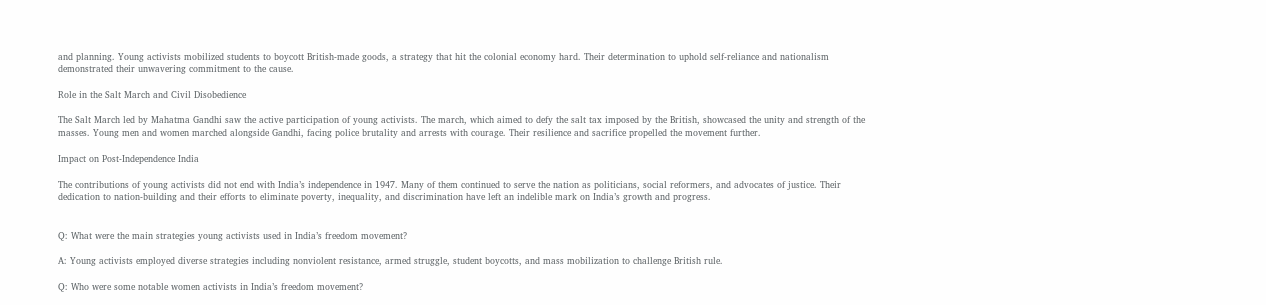and planning. Young activists mobilized students to boycott British-made goods, a strategy that hit the colonial economy hard. Their determination to uphold self-reliance and nationalism demonstrated their unwavering commitment to the cause.

Role in the Salt March and Civil Disobedience

The Salt March led by Mahatma Gandhi saw the active participation of young activists. The march, which aimed to defy the salt tax imposed by the British, showcased the unity and strength of the masses. Young men and women marched alongside Gandhi, facing police brutality and arrests with courage. Their resilience and sacrifice propelled the movement further.

Impact on Post-Independence India

The contributions of young activists did not end with India’s independence in 1947. Many of them continued to serve the nation as politicians, social reformers, and advocates of justice. Their dedication to nation-building and their efforts to eliminate poverty, inequality, and discrimination have left an indelible mark on India’s growth and progress.


Q: What were the main strategies young activists used in India’s freedom movement?

A: Young activists employed diverse strategies including nonviolent resistance, armed struggle, student boycotts, and mass mobilization to challenge British rule.

Q: Who were some notable women activists in India’s freedom movement?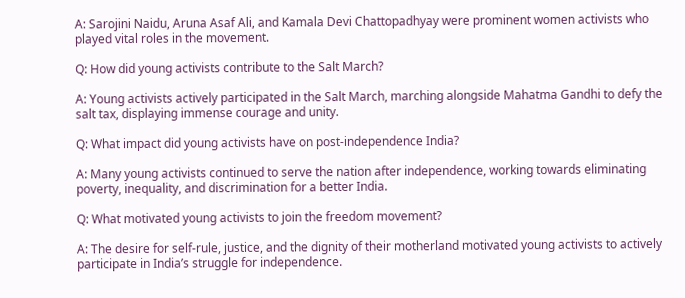A: Sarojini Naidu, Aruna Asaf Ali, and Kamala Devi Chattopadhyay were prominent women activists who played vital roles in the movement.

Q: How did young activists contribute to the Salt March?

A: Young activists actively participated in the Salt March, marching alongside Mahatma Gandhi to defy the salt tax, displaying immense courage and unity.

Q: What impact did young activists have on post-independence India?

A: Many young activists continued to serve the nation after independence, working towards eliminating poverty, inequality, and discrimination for a better India.

Q: What motivated young activists to join the freedom movement?

A: The desire for self-rule, justice, and the dignity of their motherland motivated young activists to actively participate in India’s struggle for independence.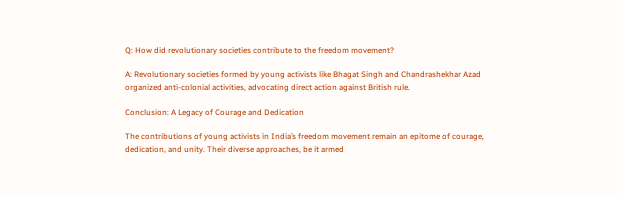Q: How did revolutionary societies contribute to the freedom movement?

A: Revolutionary societies formed by young activists like Bhagat Singh and Chandrashekhar Azad organized anti-colonial activities, advocating direct action against British rule.

Conclusion: A Legacy of Courage and Dedication

The contributions of young activists in India’s freedom movement remain an epitome of courage, dedication, and unity. Their diverse approaches, be it armed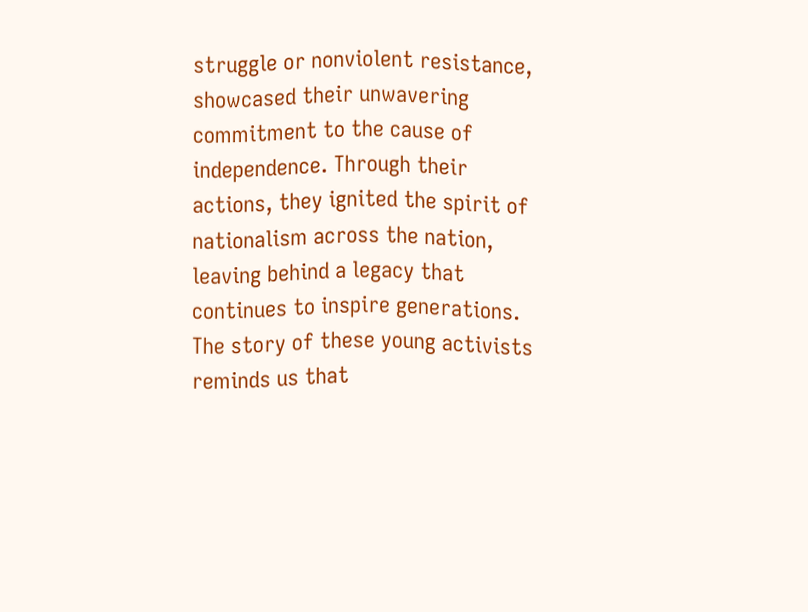struggle or nonviolent resistance, showcased their unwavering commitment to the cause of independence. Through their actions, they ignited the spirit of nationalism across the nation, leaving behind a legacy that continues to inspire generations. The story of these young activists reminds us that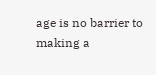age is no barrier to making a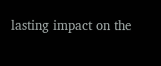lasting impact on the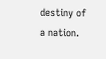destiny of a nation.